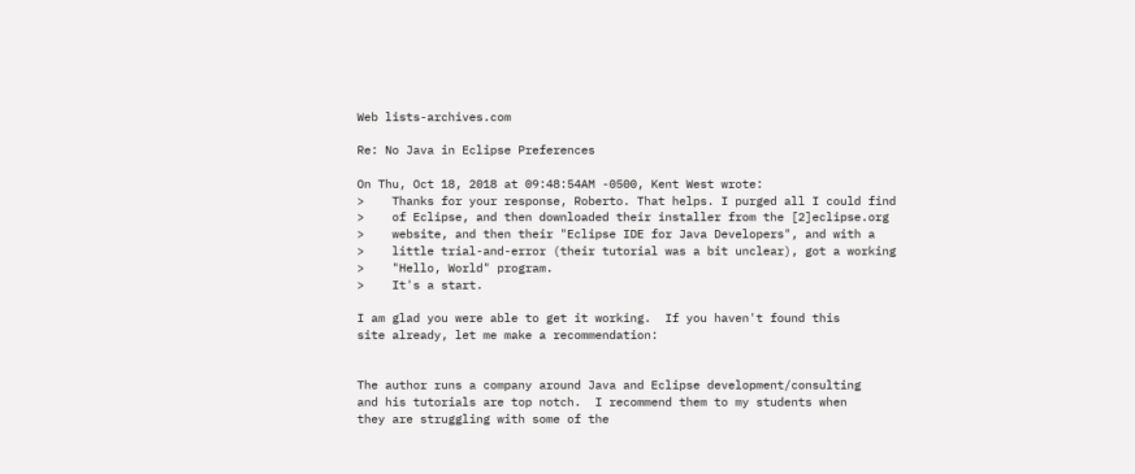Web lists-archives.com

Re: No Java in Eclipse Preferences

On Thu, Oct 18, 2018 at 09:48:54AM -0500, Kent West wrote:
>    Thanks for your response, Roberto. That helps. I purged all I could find
>    of Eclipse, and then downloaded their installer from the [2]eclipse.org
>    website, and then their "Eclipse IDE for Java Developers", and with a
>    little trial-and-error (their tutorial was a bit unclear), got a working
>    "Hello, World" program.
>    It's a start.

I am glad you were able to get it working.  If you haven't found this
site already, let me make a recommendation:


The author runs a company around Java and Eclipse development/consulting
and his tutorials are top notch.  I recommend them to my students when
they are struggling with some of the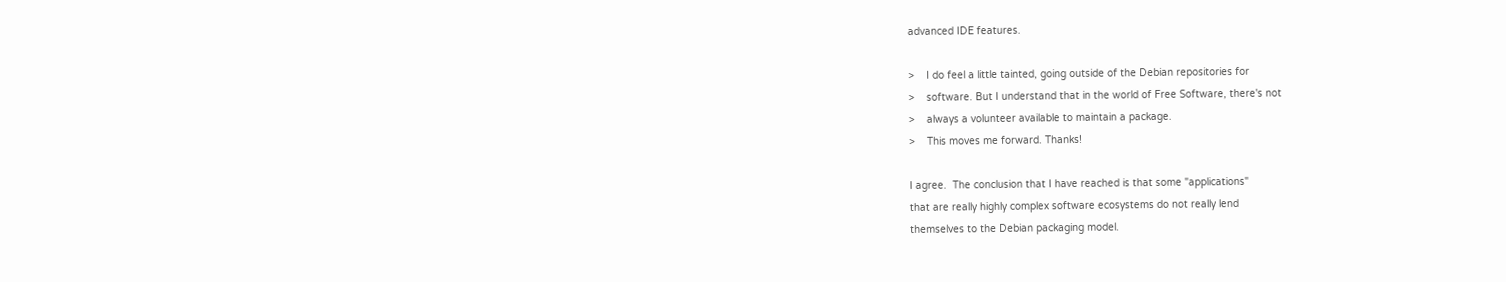advanced IDE features.

>    I do feel a little tainted, going outside of the Debian repositories for
>    software. But I understand that in the world of Free Software, there's not
>    always a volunteer available to maintain a package.
>    This moves me forward. Thanks!

I agree.  The conclusion that I have reached is that some "applications"
that are really highly complex software ecosystems do not really lend
themselves to the Debian packaging model.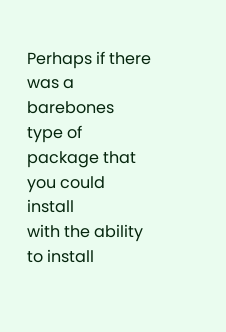Perhaps if there was a barebones type of package that you could install
with the ability to install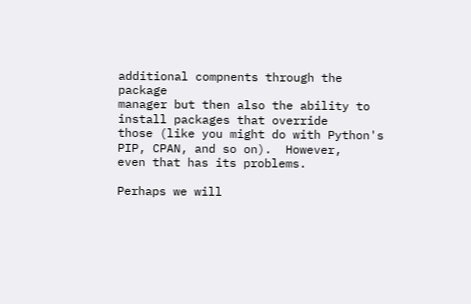additional compnents through the package
manager but then also the ability to install packages that override
those (like you might do with Python's PIP, CPAN, and so on).  However,
even that has its problems.

Perhaps we will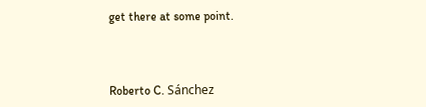get there at some point.



Roberto C. Sánchez